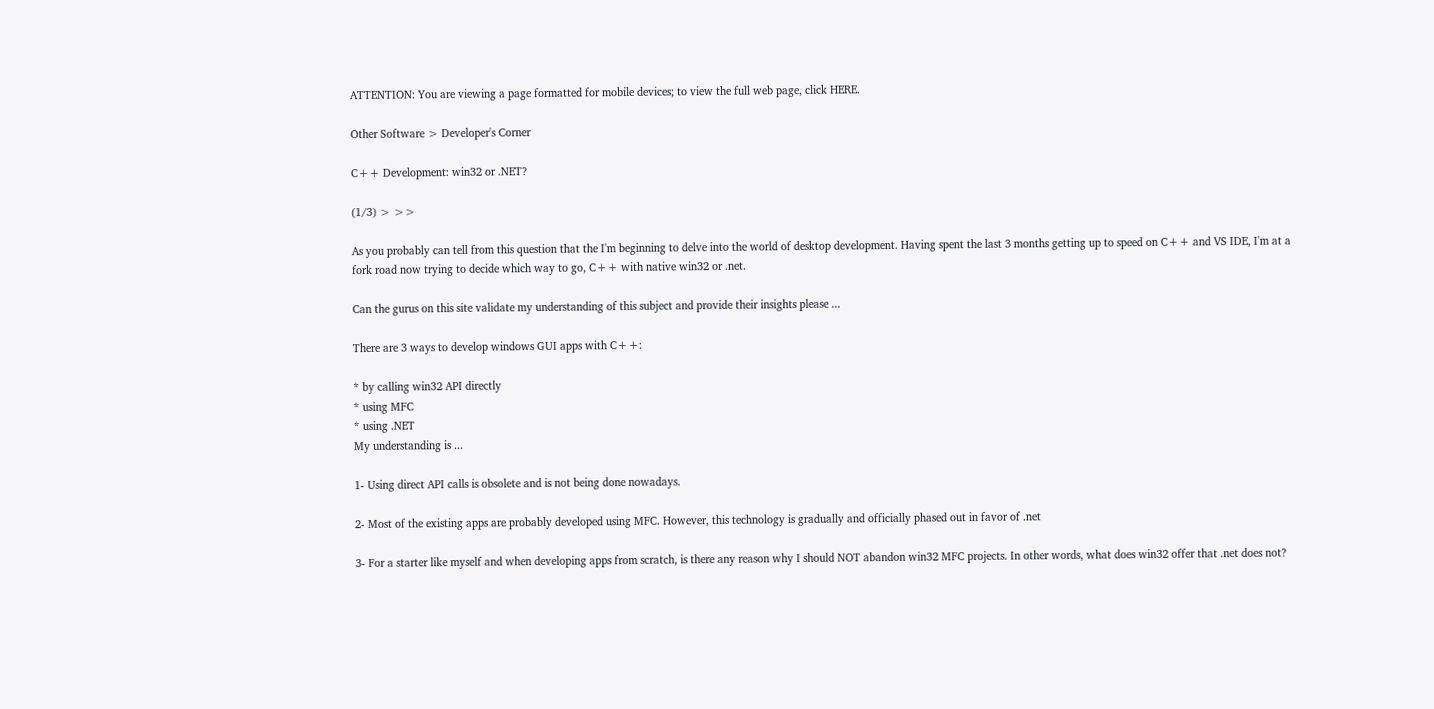ATTENTION: You are viewing a page formatted for mobile devices; to view the full web page, click HERE.

Other Software > Developer's Corner

C++ Development: win32 or .NET?

(1/3) > >>

As you probably can tell from this question that the I'm beginning to delve into the world of desktop development. Having spent the last 3 months getting up to speed on C++ and VS IDE, I'm at a fork road now trying to decide which way to go, C++ with native win32 or .net.

Can the gurus on this site validate my understanding of this subject and provide their insights please ...

There are 3 ways to develop windows GUI apps with C++:

* by calling win32 API directly
* using MFC
* using .NET
My understanding is ...

1- Using direct API calls is obsolete and is not being done nowadays.

2- Most of the existing apps are probably developed using MFC. However, this technology is gradually and officially phased out in favor of .net

3- For a starter like myself and when developing apps from scratch, is there any reason why I should NOT abandon win32 MFC projects. In other words, what does win32 offer that .net does not?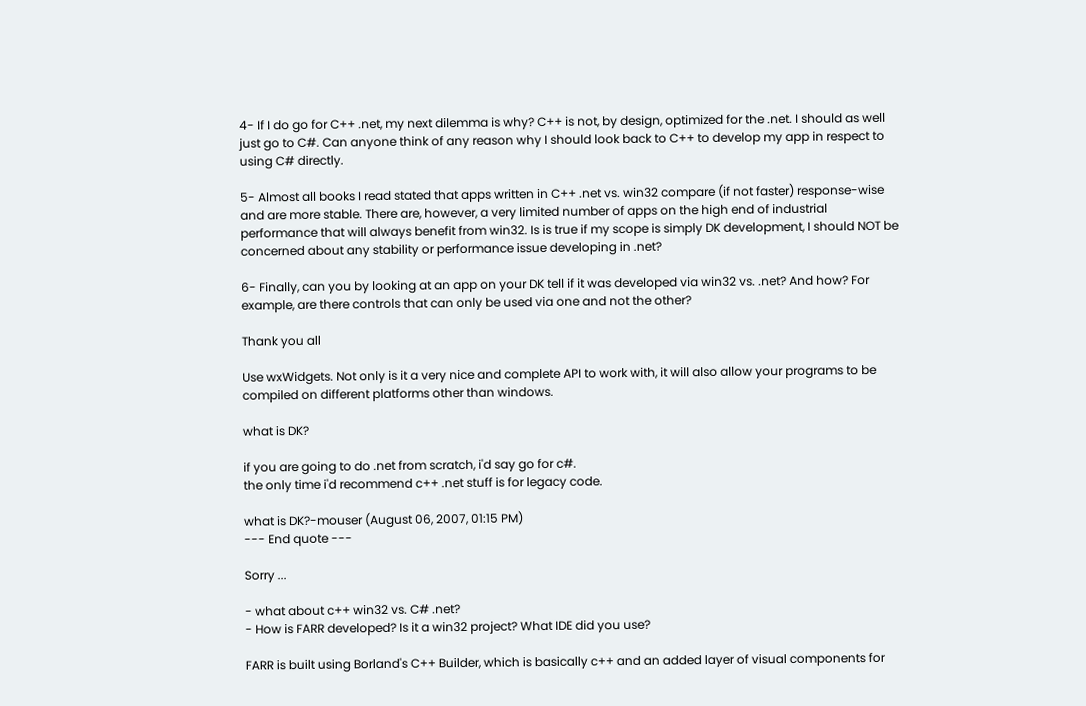4- If I do go for C++ .net, my next dilemma is why? C++ is not, by design, optimized for the .net. I should as well just go to C#. Can anyone think of any reason why I should look back to C++ to develop my app in respect to using C# directly.

5- Almost all books I read stated that apps written in C++ .net vs. win32 compare (if not faster) response-wise and are more stable. There are, however, a very limited number of apps on the high end of industrial performance that will always benefit from win32. Is is true if my scope is simply DK development, I should NOT be concerned about any stability or performance issue developing in .net?

6- Finally, can you by looking at an app on your DK tell if it was developed via win32 vs. .net? And how? For example, are there controls that can only be used via one and not the other?

Thank you all

Use wxWidgets. Not only is it a very nice and complete API to work with, it will also allow your programs to be compiled on different platforms other than windows.

what is DK?

if you are going to do .net from scratch, i'd say go for c#.
the only time i'd recommend c++ .net stuff is for legacy code.

what is DK?-mouser (August 06, 2007, 01:15 PM)
--- End quote ---

Sorry ...

- what about c++ win32 vs. C# .net?
- How is FARR developed? Is it a win32 project? What IDE did you use?

FARR is built using Borland's C++ Builder, which is basically c++ and an added layer of visual components for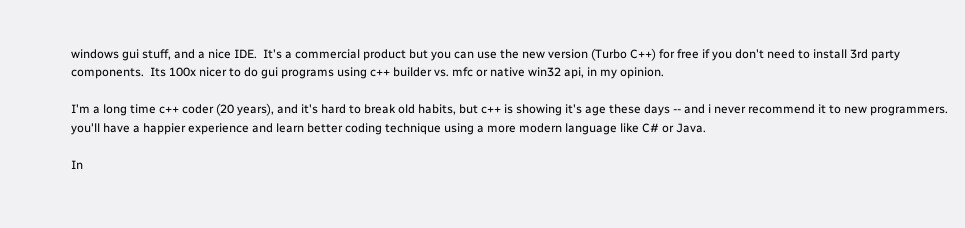windows gui stuff, and a nice IDE.  It's a commercial product but you can use the new version (Turbo C++) for free if you don't need to install 3rd party components.  Its 100x nicer to do gui programs using c++ builder vs. mfc or native win32 api, in my opinion.

I'm a long time c++ coder (20 years), and it's hard to break old habits, but c++ is showing it's age these days -- and i never recommend it to new programmers.  you'll have a happier experience and learn better coding technique using a more modern language like C# or Java.

In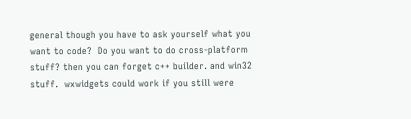general though you have to ask yourself what you want to code?  Do you want to do cross-platform stuff? then you can forget c++ builder. and win32 stuff.  wxwidgets could work if you still were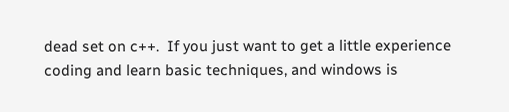dead set on c++.  If you just want to get a little experience coding and learn basic techniques, and windows is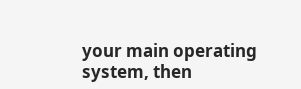your main operating system, then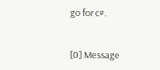go for c#.


[0] Message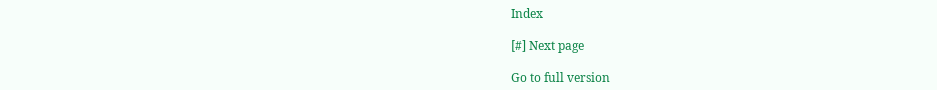Index

[#] Next page

Go to full version